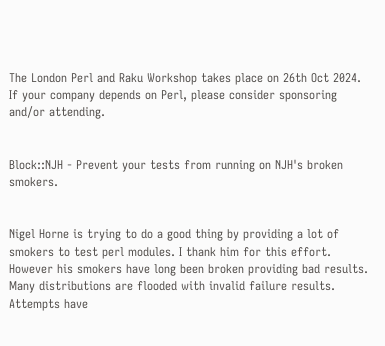The London Perl and Raku Workshop takes place on 26th Oct 2024. If your company depends on Perl, please consider sponsoring and/or attending.


Block::NJH - Prevent your tests from running on NJH's broken smokers.


Nigel Horne is trying to do a good thing by providing a lot of smokers to test perl modules. I thank him for this effort. However his smokers have long been broken providing bad results. Many distributions are flooded with invalid failure results. Attempts have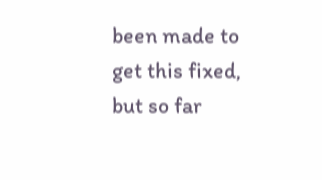been made to get this fixed, but so far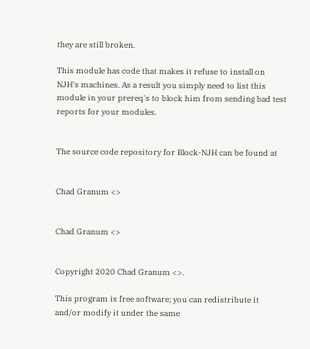they are still broken.

This module has code that makes it refuse to install on NJH's machines. As a result you simply need to list this module in your prereq's to block him from sending bad test reports for your modules.


The source code repository for Block-NJH can be found at


Chad Granum <>


Chad Granum <>


Copyright 2020 Chad Granum <>.

This program is free software; you can redistribute it and/or modify it under the same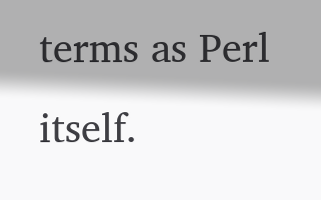terms as Perl itself.